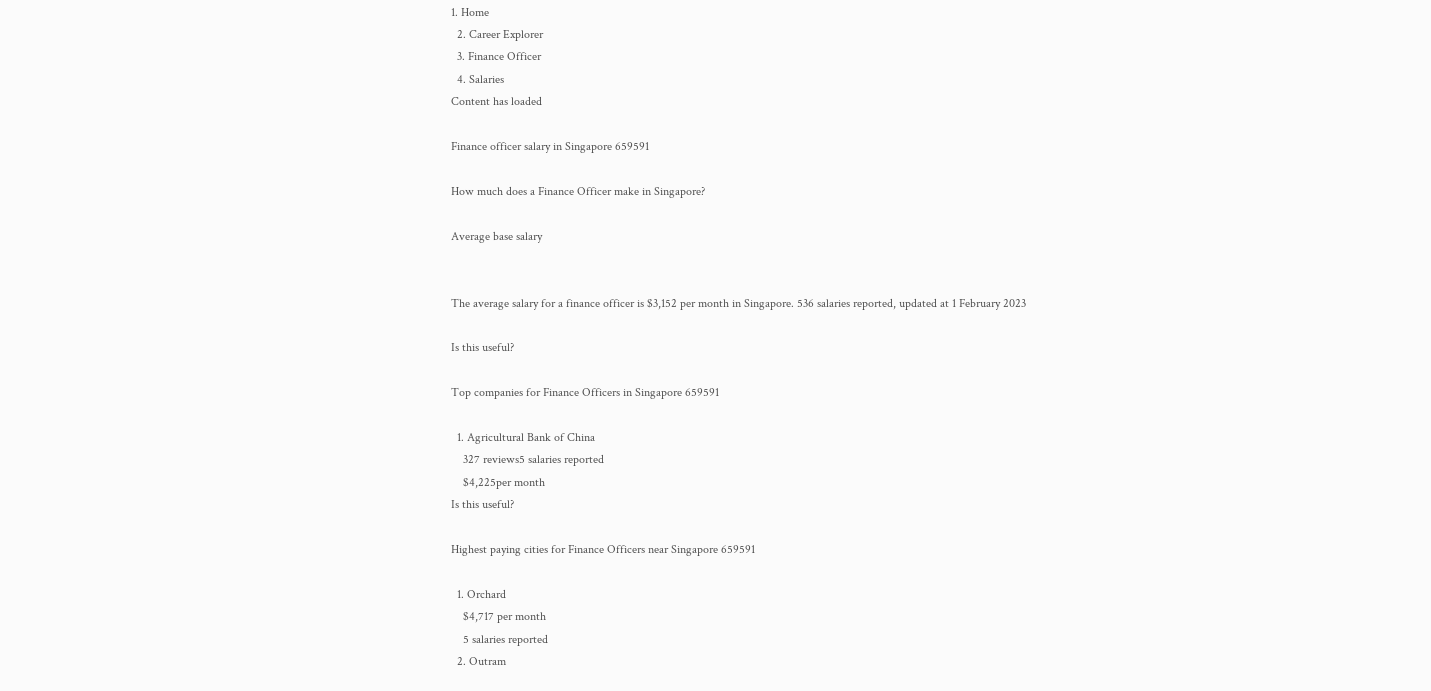1. Home
  2. Career Explorer
  3. Finance Officer
  4. Salaries
Content has loaded

Finance officer salary in Singapore 659591

How much does a Finance Officer make in Singapore?

Average base salary


The average salary for a finance officer is $3,152 per month in Singapore. 536 salaries reported, updated at 1 February 2023

Is this useful?

Top companies for Finance Officers in Singapore 659591

  1. Agricultural Bank of China
    327 reviews5 salaries reported
    $4,225per month
Is this useful?

Highest paying cities for Finance Officers near Singapore 659591

  1. Orchard
    $4,717 per month
    5 salaries reported
  2. Outram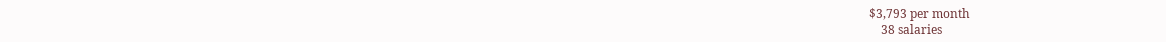$3,793 per month
    38 salaries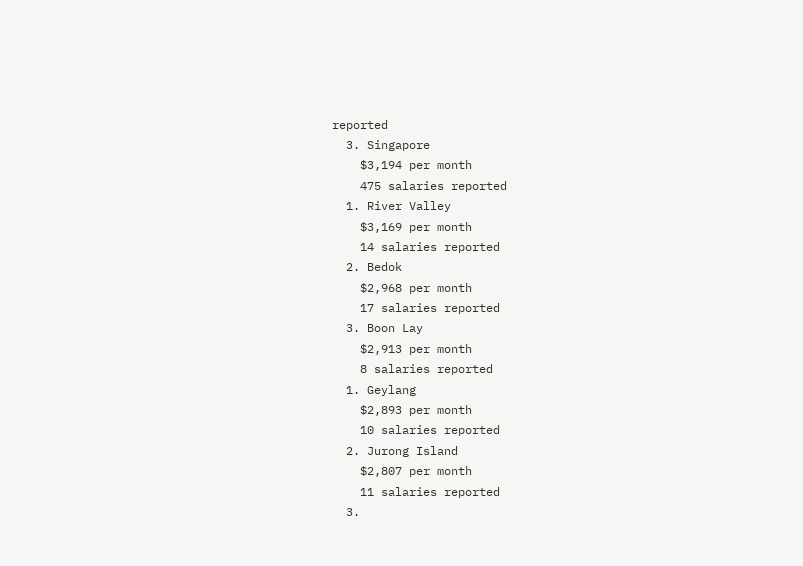reported
  3. Singapore
    $3,194 per month
    475 salaries reported
  1. River Valley
    $3,169 per month
    14 salaries reported
  2. Bedok
    $2,968 per month
    17 salaries reported
  3. Boon Lay
    $2,913 per month
    8 salaries reported
  1. Geylang
    $2,893 per month
    10 salaries reported
  2. Jurong Island
    $2,807 per month
    11 salaries reported
  3.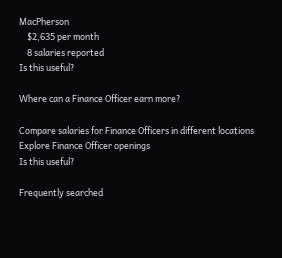MacPherson
    $2,635 per month
    8 salaries reported
Is this useful?

Where can a Finance Officer earn more?

Compare salaries for Finance Officers in different locations
Explore Finance Officer openings
Is this useful?

Frequently searched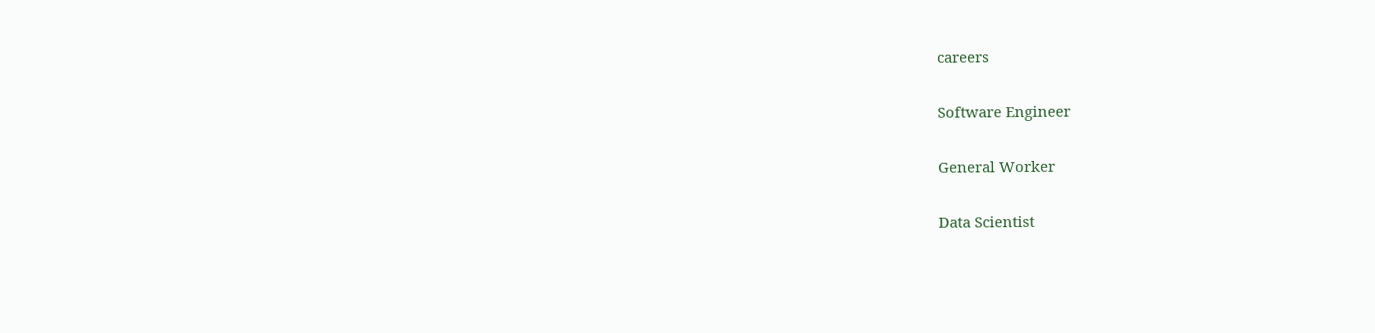careers

Software Engineer

General Worker

Data Scientist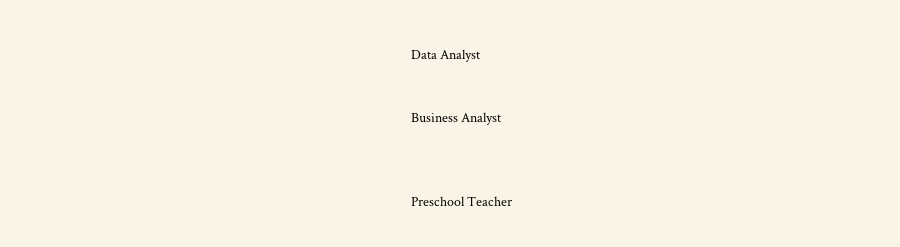Data Analyst


Business Analyst



Preschool Teacher